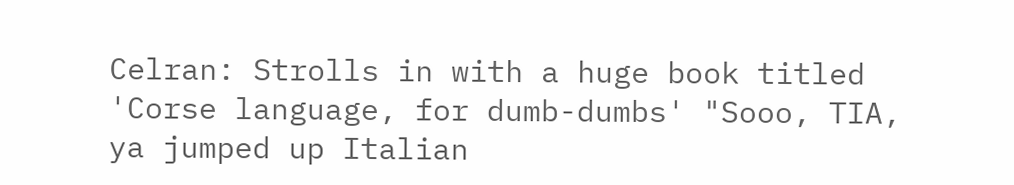Celran: Strolls in with a huge book titled 'Corse language, for dumb-dumbs' "Sooo, TIA, ya jumped up Italian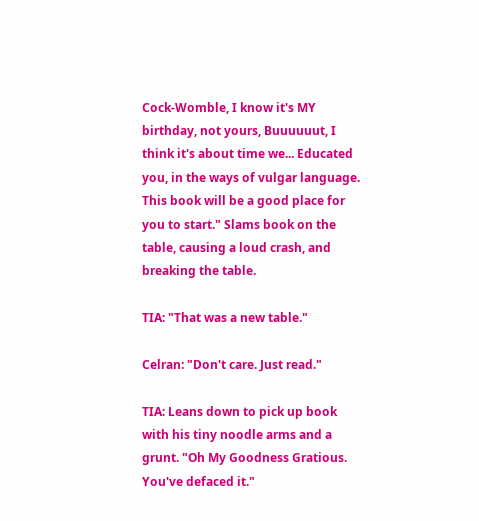Cock-Womble, I know it's MY birthday, not yours, Buuuuuut, I think it's about time we... Educated you, in the ways of vulgar language. This book will be a good place for you to start." Slams book on the table, causing a loud crash, and breaking the table.

TIA: "That was a new table."

Celran: "Don't care. Just read."

TIA: Leans down to pick up book with his tiny noodle arms and a grunt. "Oh My Goodness Gratious. You've defaced it."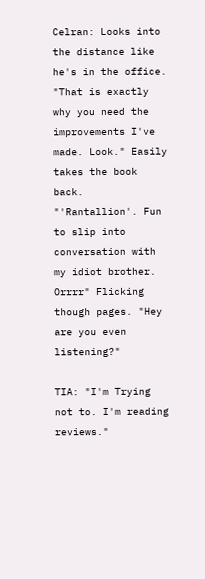Celran: Looks into the distance like he's in the office. "That is exactly why you need the improvements I've made. Look." Easily takes the book back. "'Rantallion'. Fun to slip into conversation with my idiot brother. Orrrr" Flicking though pages. "Hey are you even listening?"

TIA: "I'm Trying not to. I'm reading reviews."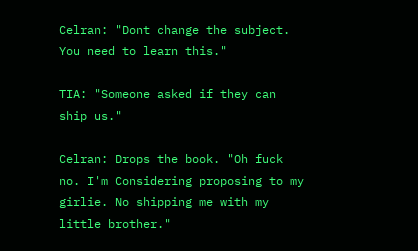Celran: "Dont change the subject. You need to learn this."

TIA: "Someone asked if they can ship us."

Celran: Drops the book. "Oh fuck no. I'm Considering proposing to my girlie. No shipping me with my little brother."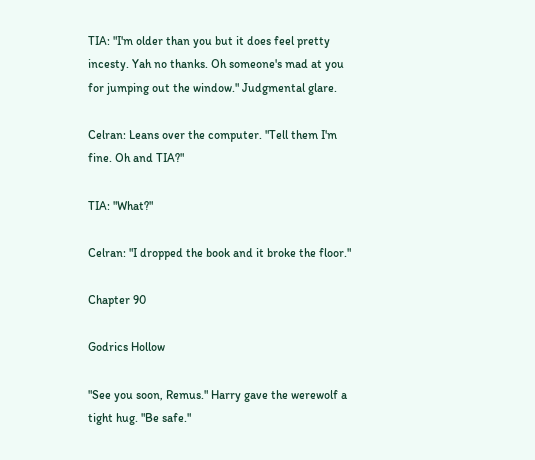TIA: "I'm older than you but it does feel pretty incesty. Yah no thanks. Oh someone's mad at you for jumping out the window." Judgmental glare.

Celran: Leans over the computer. "Tell them I'm fine. Oh and TIA?"

TIA: "What?"

Celran: "I dropped the book and it broke the floor."

Chapter 90

Godrics Hollow

"See you soon, Remus." Harry gave the werewolf a tight hug. "Be safe."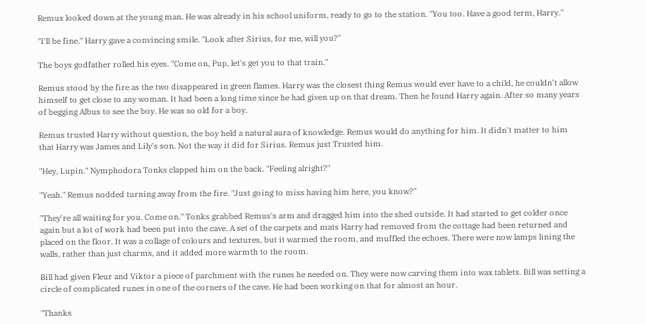Remus looked down at the young man. He was already in his school uniform, ready to go to the station. "You too. Have a good term, Harry."

"I'll be fine." Harry gave a convincing smile. "Look after Sirius, for me, will you?"

The boys godfather rolled his eyes. "Come on, Pup, let's get you to that train."

Remus stood by the fire as the two disappeared in green flames. Harry was the closest thing Remus would ever have to a child, he couldn't allow himself to get close to any woman. It had been a long time since he had given up on that dream. Then he found Harry again. After so many years of begging Albus to see the boy. He was so old for a boy.

Remus trusted Harry without question, the boy held a natural aura of knowledge. Remus would do anything for him. It didn't matter to him that Harry was James and Lily's son. Not the way it did for Sirius. Remus just Trusted him.

"Hey, Lupin." Nymphodora Tonks clapped him on the back. "Feeling alright?"

"Yeah." Remus nodded turning away from the fire. "Just going to miss having him here, you know?"

"They're all waiting for you. Come on." Tonks grabbed Remus's arm and dragged him into the shed outside. It had started to get colder once again but a lot of work had been put into the cave. A set of the carpets and mats Harry had removed from the cottage had been returned and placed on the floor. It was a collage of colours and textures, but it warmed the room, and muffled the echoes. There were now lamps lining the walls, rather than just charms, and it added more warmth to the room.

Bill had given Fleur and Viktor a piece of parchment with the runes he needed on. They were now carving them into wax tablets. Bill was setting a circle of complicated runes in one of the corners of the cave. He had been working on that for almost an hour.

"Thanks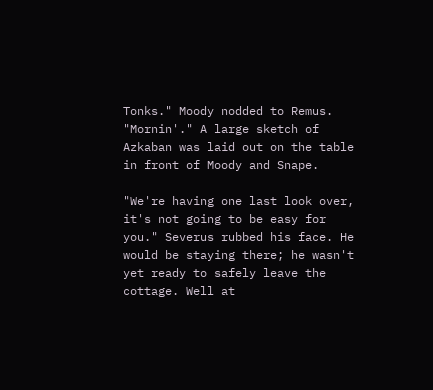Tonks." Moody nodded to Remus. "Mornin'." A large sketch of Azkaban was laid out on the table in front of Moody and Snape.

"We're having one last look over, it's not going to be easy for you." Severus rubbed his face. He would be staying there; he wasn't yet ready to safely leave the cottage. Well at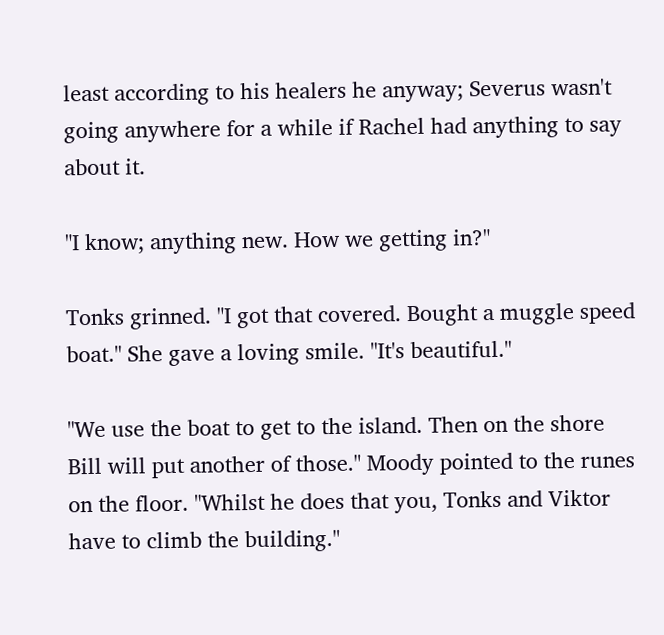least according to his healers he anyway; Severus wasn't going anywhere for a while if Rachel had anything to say about it.

"I know; anything new. How we getting in?"

Tonks grinned. "I got that covered. Bought a muggle speed boat." She gave a loving smile. "It's beautiful."

"We use the boat to get to the island. Then on the shore Bill will put another of those." Moody pointed to the runes on the floor. "Whilst he does that you, Tonks and Viktor have to climb the building."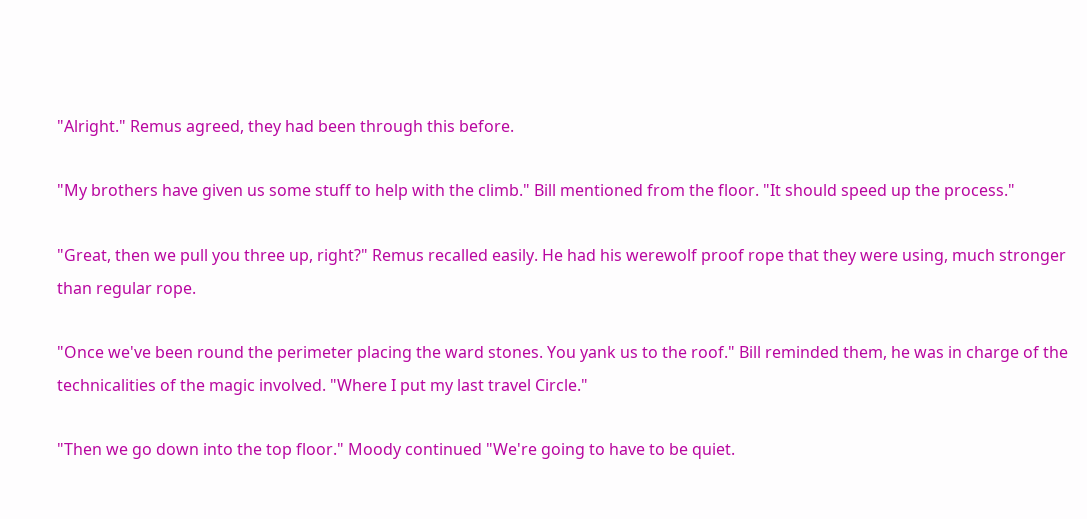"Alright." Remus agreed, they had been through this before.

"My brothers have given us some stuff to help with the climb." Bill mentioned from the floor. "It should speed up the process."

"Great, then we pull you three up, right?" Remus recalled easily. He had his werewolf proof rope that they were using, much stronger than regular rope.

"Once we've been round the perimeter placing the ward stones. You yank us to the roof." Bill reminded them, he was in charge of the technicalities of the magic involved. "Where I put my last travel Circle."

"Then we go down into the top floor." Moody continued "We're going to have to be quiet.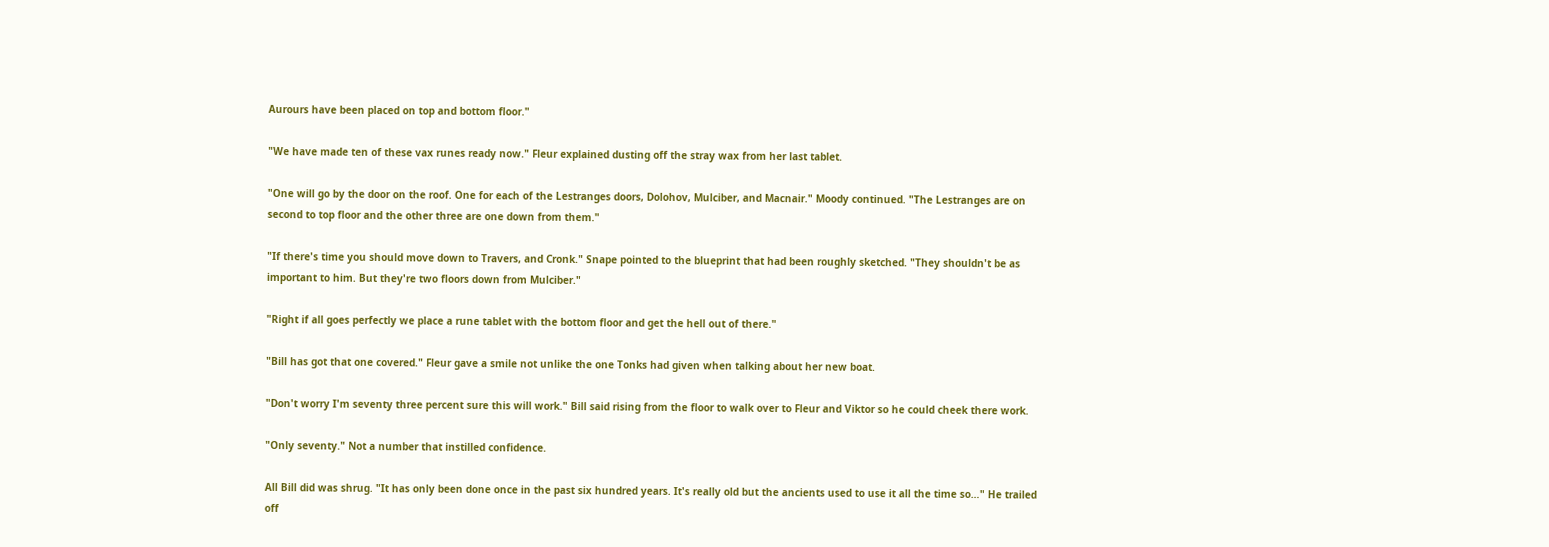Aurours have been placed on top and bottom floor."

"We have made ten of these vax runes ready now." Fleur explained dusting off the stray wax from her last tablet.

"One will go by the door on the roof. One for each of the Lestranges doors, Dolohov, Mulciber, and Macnair." Moody continued. "The Lestranges are on second to top floor and the other three are one down from them."

"If there's time you should move down to Travers, and Cronk." Snape pointed to the blueprint that had been roughly sketched. "They shouldn't be as important to him. But they're two floors down from Mulciber."

"Right if all goes perfectly we place a rune tablet with the bottom floor and get the hell out of there."

"Bill has got that one covered." Fleur gave a smile not unlike the one Tonks had given when talking about her new boat.

"Don't worry I'm seventy three percent sure this will work." Bill said rising from the floor to walk over to Fleur and Viktor so he could cheek there work.

"Only seventy." Not a number that instilled confidence.

All Bill did was shrug. "It has only been done once in the past six hundred years. It's really old but the ancients used to use it all the time so…" He trailed off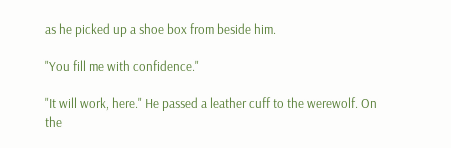as he picked up a shoe box from beside him.

"You fill me with confidence."

"It will work, here." He passed a leather cuff to the werewolf. On the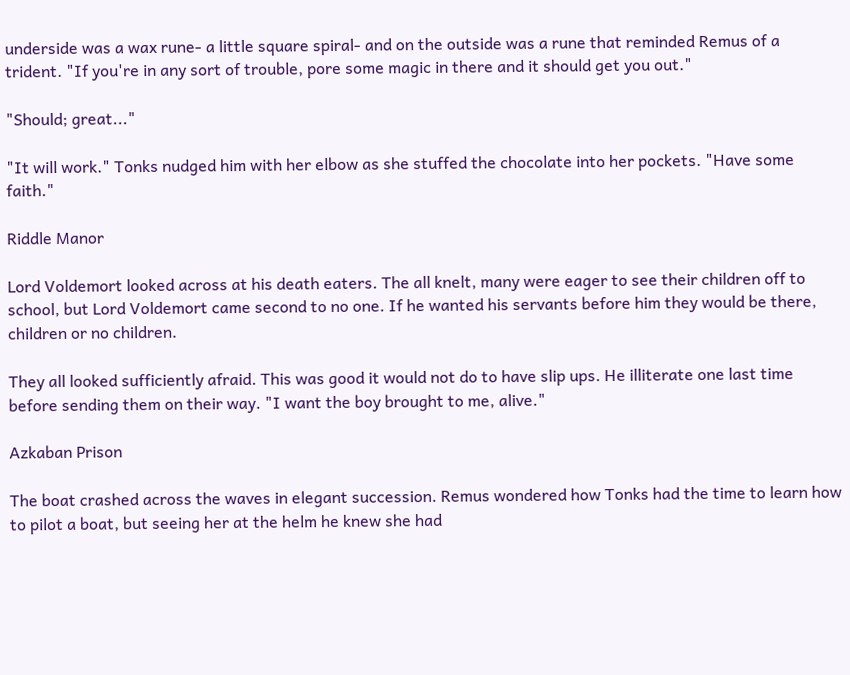underside was a wax rune- a little square spiral- and on the outside was a rune that reminded Remus of a trident. "If you're in any sort of trouble, pore some magic in there and it should get you out."

"Should; great..."

"It will work." Tonks nudged him with her elbow as she stuffed the chocolate into her pockets. "Have some faith."

Riddle Manor

Lord Voldemort looked across at his death eaters. The all knelt, many were eager to see their children off to school, but Lord Voldemort came second to no one. If he wanted his servants before him they would be there, children or no children.

They all looked sufficiently afraid. This was good it would not do to have slip ups. He illiterate one last time before sending them on their way. "I want the boy brought to me, alive."

Azkaban Prison

The boat crashed across the waves in elegant succession. Remus wondered how Tonks had the time to learn how to pilot a boat, but seeing her at the helm he knew she had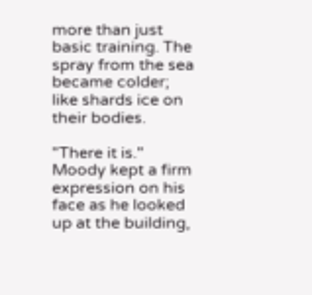more than just basic training. The spray from the sea became colder; like shards ice on their bodies.

"There it is." Moody kept a firm expression on his face as he looked up at the building,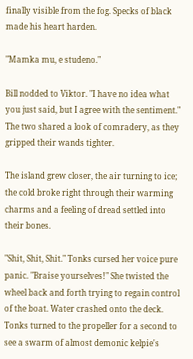finally visible from the fog. Specks of black made his heart harden.

"Mamka mu, e studeno."

Bill nodded to Viktor. "I have no idea what you just said, but I agree with the sentiment." The two shared a look of comradery, as they gripped their wands tighter.

The island grew closer, the air turning to ice; the cold broke right through their warming charms and a feeling of dread settled into their bones.

"Shit, Shit, Shit." Tonks cursed her voice pure panic. "Braise yourselves!" She twisted the wheel back and forth trying to regain control of the boat. Water crashed onto the deck. Tonks turned to the propeller for a second to see a swarm of almost demonic kelpie's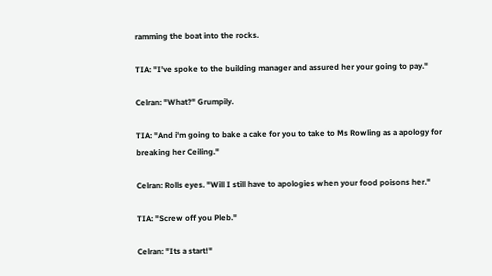ramming the boat into the rocks.

TIA: "I've spoke to the building manager and assured her your going to pay."

Celran: "What?" Grumpily.

TIA: "And i'm going to bake a cake for you to take to Ms Rowling as a apology for breaking her Ceiling."

Celran: Rolls eyes. "Will I still have to apologies when your food poisons her."

TIA: "Screw off you Pleb."

Celran: "Its a start!"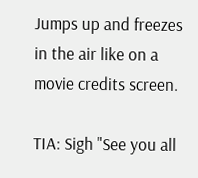Jumps up and freezes in the air like on a movie credits screen.

TIA: Sigh "See you all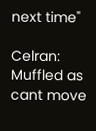next time"

Celran: Muffled as cant move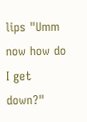lips "Umm now how do I get down?"